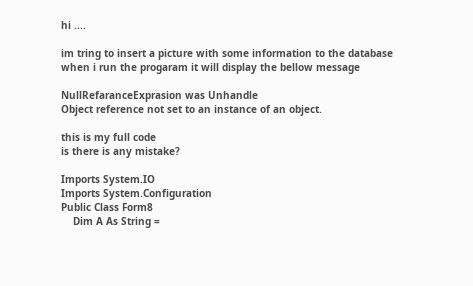hi ....

im tring to insert a picture with some information to the database
when i run the progaram it will display the bellow message

NullRefaranceExprasion was Unhandle
Object reference not set to an instance of an object.

this is my full code
is there is any mistake?

Imports System.IO
Imports System.Configuration
Public Class Form8
    Dim A As String =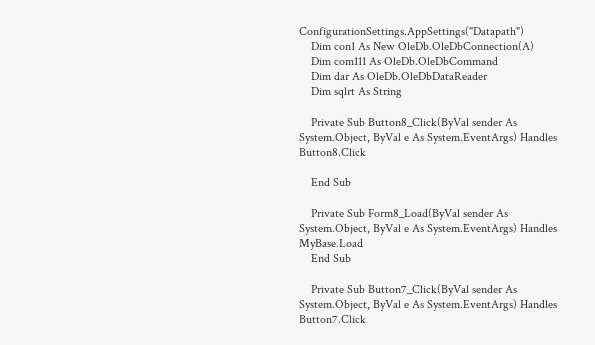ConfigurationSettings.AppSettings("Datapath")
    Dim con1 As New OleDb.OleDbConnection(A)
    Dim com111 As OleDb.OleDbCommand
    Dim dar As OleDb.OleDbDataReader
    Dim sqlrt As String

    Private Sub Button8_Click(ByVal sender As System.Object, ByVal e As System.EventArgs) Handles Button8.Click

    End Sub

    Private Sub Form8_Load(ByVal sender As System.Object, ByVal e As System.EventArgs) Handles MyBase.Load
    End Sub

    Private Sub Button7_Click(ByVal sender As System.Object, ByVal e As System.EventArgs) Handles Button7.Click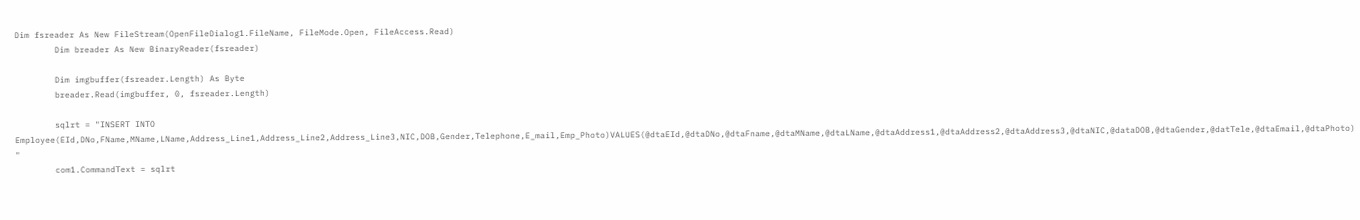Dim fsreader As New FileStream(OpenFileDialog1.FileName, FileMode.Open, FileAccess.Read)
        Dim breader As New BinaryReader(fsreader)

        Dim imgbuffer(fsreader.Length) As Byte
        breader.Read(imgbuffer, 0, fsreader.Length)

        sqlrt = "INSERT INTO Employee(EId,DNo,FName,MName,LName,Address_Line1,Address_Line2,Address_Line3,NIC,DOB,Gender,Telephone,E_mail,Emp_Photo)VALUES(@dtaEId,@dtaDNo,@dtaFname,@dtaMName,@dtaLName,@dtaAddress1,@dtaAddress2,@dtaAddress3,@dtaNIC,@dataDOB,@dtaGender,@datTele,@dtaEmail,@dtaPhoto) "
        com1.CommandText = sqlrt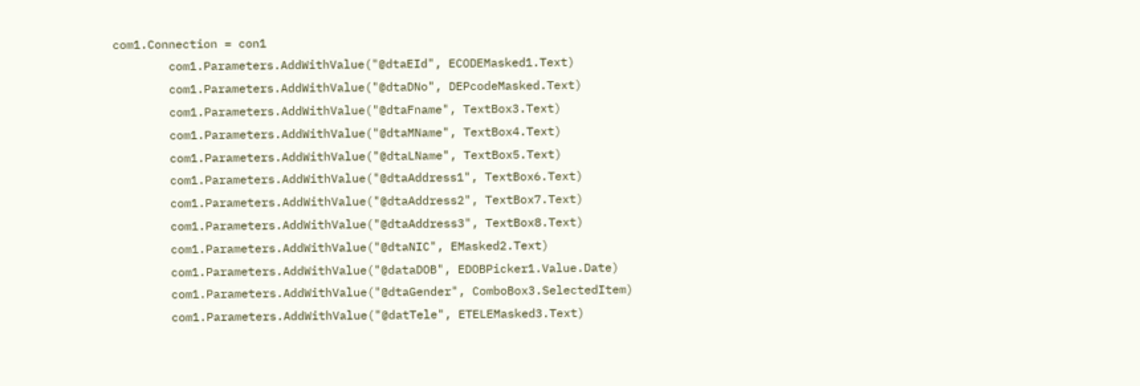com1.Connection = con1
        com1.Parameters.AddWithValue("@dtaEId", ECODEMasked1.Text)
        com1.Parameters.AddWithValue("@dtaDNo", DEPcodeMasked.Text)
        com1.Parameters.AddWithValue("@dtaFname", TextBox3.Text)
        com1.Parameters.AddWithValue("@dtaMName", TextBox4.Text)
        com1.Parameters.AddWithValue("@dtaLName", TextBox5.Text)
        com1.Parameters.AddWithValue("@dtaAddress1", TextBox6.Text)
        com1.Parameters.AddWithValue("@dtaAddress2", TextBox7.Text)
        com1.Parameters.AddWithValue("@dtaAddress3", TextBox8.Text)
        com1.Parameters.AddWithValue("@dtaNIC", EMasked2.Text)
        com1.Parameters.AddWithValue("@dataDOB", EDOBPicker1.Value.Date)
        com1.Parameters.AddWithValue("@dtaGender", ComboBox3.SelectedItem)
        com1.Parameters.AddWithValue("@datTele", ETELEMasked3.Text)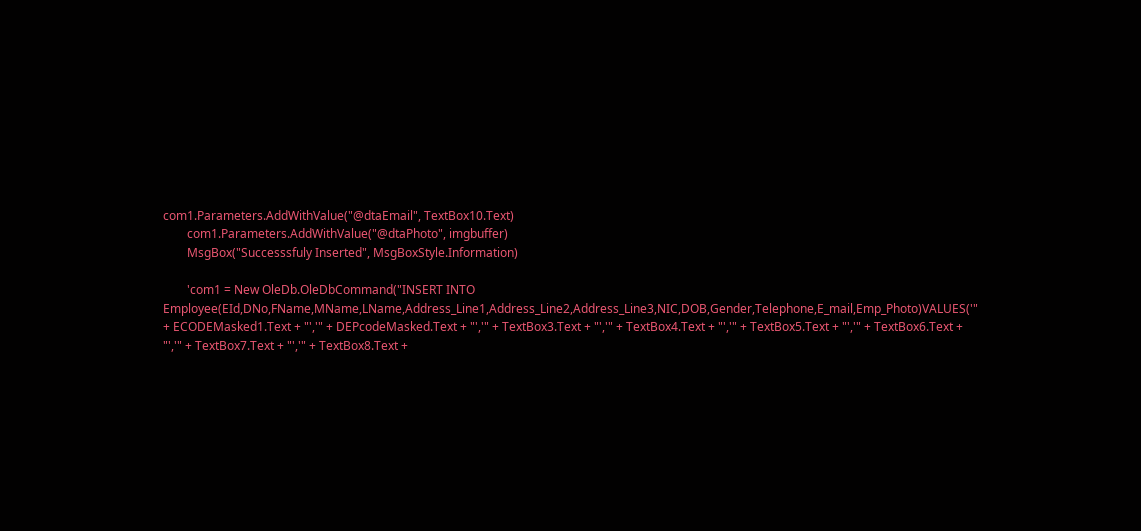com1.Parameters.AddWithValue("@dtaEmail", TextBox10.Text)
        com1.Parameters.AddWithValue("@dtaPhoto", imgbuffer)
        MsgBox("Successsfuly Inserted", MsgBoxStyle.Information)

        'com1 = New OleDb.OleDbCommand("INSERT INTO Employee(EId,DNo,FName,MName,LName,Address_Line1,Address_Line2,Address_Line3,NIC,DOB,Gender,Telephone,E_mail,Emp_Photo)VALUES('" + ECODEMasked1.Text + "','" + DEPcodeMasked.Text + "','" + TextBox3.Text + "','" + TextBox4.Text + "','" + TextBox5.Text + "','" + TextBox6.Text + "','" + TextBox7.Text + "','" + TextBox8.Text +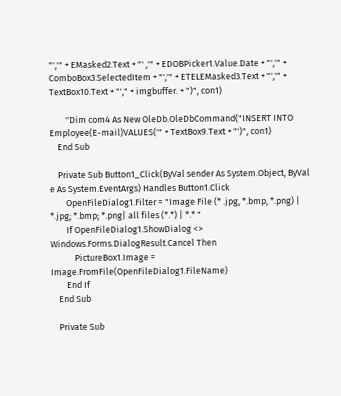"','" + EMasked2.Text + "' ,'" + EDOBPicker1.Value.Date + "','" + ComboBox3.SelectedItem + "','" + ETELEMasked3.Text + "','" + TextBox10.Text + "'," + imgbuffer. + ")", con1)

        ''Dim com4 As New OleDb.OleDbCommand("INSERT INTO Employee(E-mail)VALUES('" + TextBox9.Text + "')", con1)
    End Sub

    Private Sub Button1_Click(ByVal sender As System.Object, ByVal e As System.EventArgs) Handles Button1.Click
        OpenFileDialog1.Filter = "Image File (* .jpg, *.bmp, *.png) | *.jpg; *.bmp; *.png| all files (*.*) | *.* "
        If OpenFileDialog1.ShowDialog <> Windows.Forms.DialogResult.Cancel Then
            PictureBox1.Image = Image.FromFile(OpenFileDialog1.FileName)
        End If
    End Sub

    Private Sub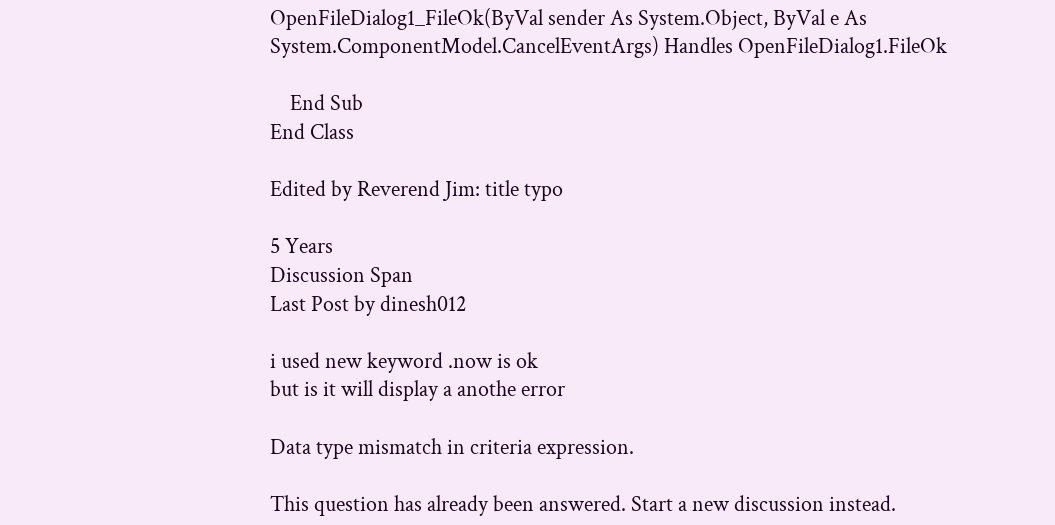OpenFileDialog1_FileOk(ByVal sender As System.Object, ByVal e As System.ComponentModel.CancelEventArgs) Handles OpenFileDialog1.FileOk

    End Sub
End Class

Edited by Reverend Jim: title typo

5 Years
Discussion Span
Last Post by dinesh012

i used new keyword .now is ok
but is it will display a anothe error

Data type mismatch in criteria expression.

This question has already been answered. Start a new discussion instead.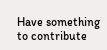Have something to contribute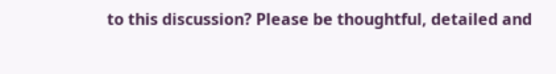to this discussion? Please be thoughtful, detailed and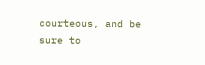courteous, and be sure to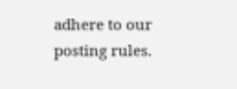adhere to our posting rules.